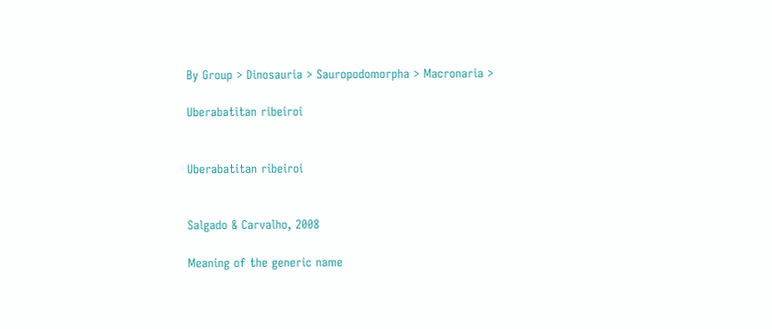By Group > Dinosauria > Sauropodomorpha > Macronaria >

Uberabatitan ribeiroi


Uberabatitan ribeiroi


Salgado & Carvalho, 2008

Meaning of the generic name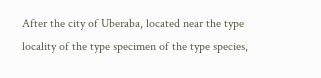After the city of Uberaba, located near the type locality of the type specimen of the type species,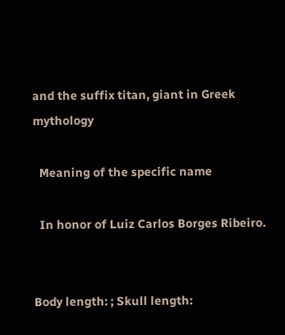and the suffix titan, giant in Greek mythology

  Meaning of the specific name

  In honor of Luiz Carlos Borges Ribeiro.


Body length: ; Skull length: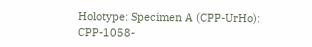Holotype: Specimen A (CPP-UrHo): CPP-1058-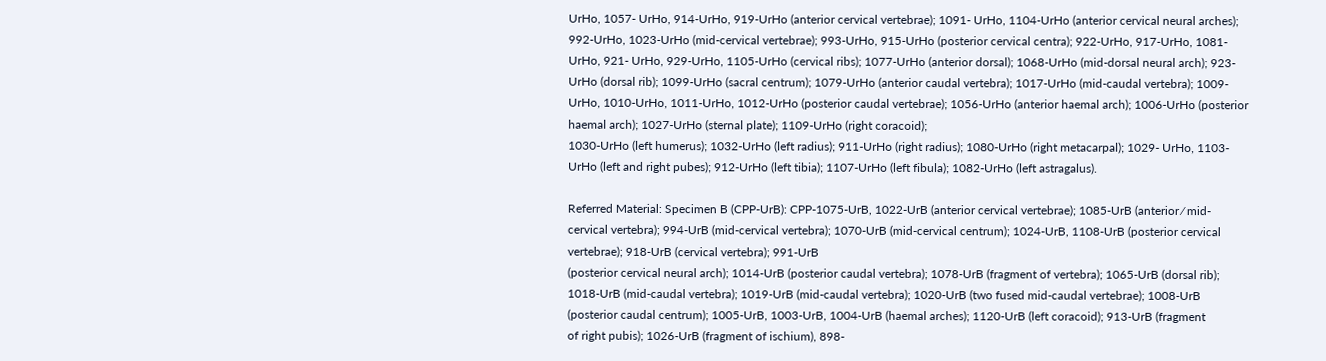UrHo, 1057- UrHo, 914-UrHo, 919-UrHo (anterior cervical vertebrae); 1091- UrHo, 1104-UrHo (anterior cervical neural arches); 992-UrHo, 1023-UrHo (mid-cervical vertebrae); 993-UrHo, 915-UrHo (posterior cervical centra); 922-UrHo, 917-UrHo, 1081-UrHo, 921- UrHo, 929-UrHo, 1105-UrHo (cervical ribs); 1077-UrHo (anterior dorsal); 1068-UrHo (mid-dorsal neural arch); 923-UrHo (dorsal rib); 1099-UrHo (sacral centrum); 1079-UrHo (anterior caudal vertebra); 1017-UrHo (mid-caudal vertebra); 1009-UrHo, 1010-UrHo, 1011-UrHo, 1012-UrHo (posterior caudal vertebrae); 1056-UrHo (anterior haemal arch); 1006-UrHo (posterior haemal arch); 1027-UrHo (sternal plate); 1109-UrHo (right coracoid);
1030-UrHo (left humerus); 1032-UrHo (left radius); 911-UrHo (right radius); 1080-UrHo (right metacarpal); 1029- UrHo, 1103-UrHo (left and right pubes); 912-UrHo (left tibia); 1107-UrHo (left fibula); 1082-UrHo (left astragalus).

Referred Material: Specimen B (CPP-UrB): CPP-1075-UrB, 1022-UrB (anterior cervical vertebrae); 1085-UrB (anterior ⁄ mid-cervical vertebra); 994-UrB (mid-cervical vertebra); 1070-UrB (mid-cervical centrum); 1024-UrB, 1108-UrB (posterior cervical vertebrae); 918-UrB (cervical vertebra); 991-UrB
(posterior cervical neural arch); 1014-UrB (posterior caudal vertebra); 1078-UrB (fragment of vertebra); 1065-UrB (dorsal rib); 1018-UrB (mid-caudal vertebra); 1019-UrB (mid-caudal vertebra); 1020-UrB (two fused mid-caudal vertebrae); 1008-UrB (posterior caudal centrum); 1005-UrB, 1003-UrB, 1004-UrB (haemal arches); 1120-UrB (left coracoid); 913-UrB (fragment
of right pubis); 1026-UrB (fragment of ischium), 898-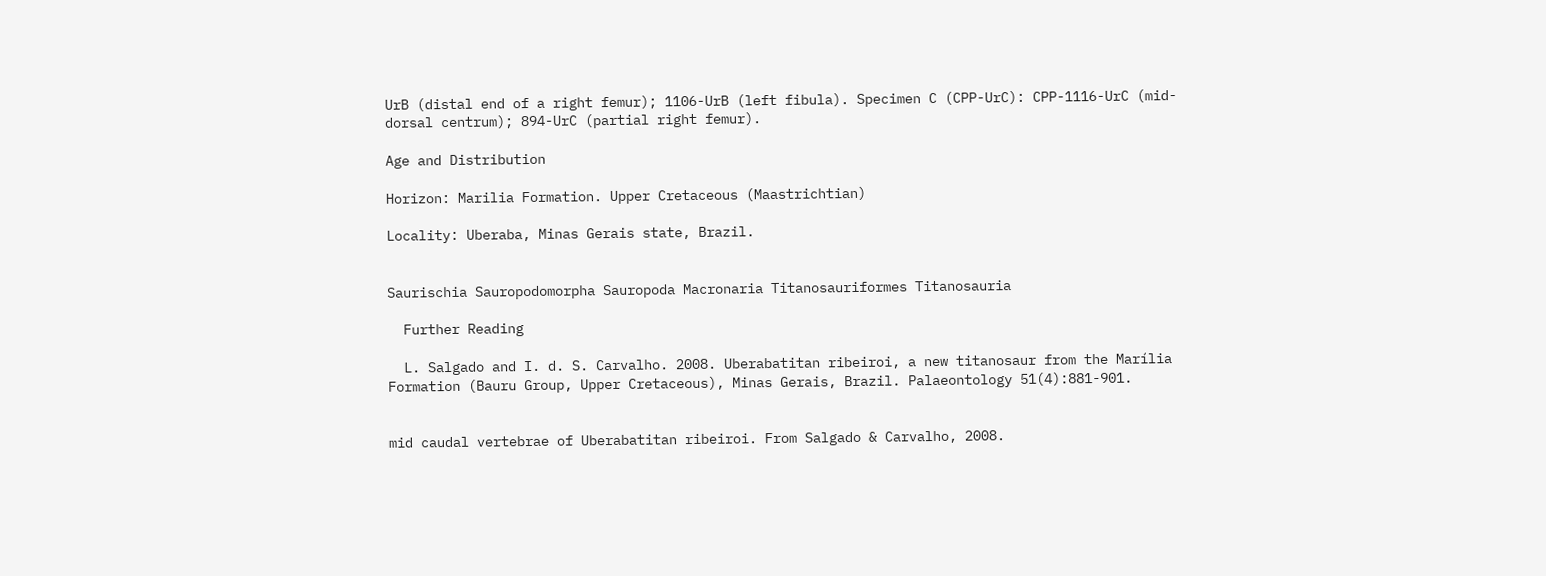UrB (distal end of a right femur); 1106-UrB (left fibula). Specimen C (CPP-UrC): CPP-1116-UrC (mid-dorsal centrum); 894-UrC (partial right femur).

Age and Distribution

Horizon: Marilia Formation. Upper Cretaceous (Maastrichtian)

Locality: Uberaba, Minas Gerais state, Brazil.


Saurischia Sauropodomorpha Sauropoda Macronaria Titanosauriformes Titanosauria

  Further Reading

  L. Salgado and I. d. S. Carvalho. 2008. Uberabatitan ribeiroi, a new titanosaur from the Marília Formation (Bauru Group, Upper Cretaceous), Minas Gerais, Brazil. Palaeontology 51(4):881-901.


mid caudal vertebrae of Uberabatitan ribeiroi. From Salgado & Carvalho, 2008.